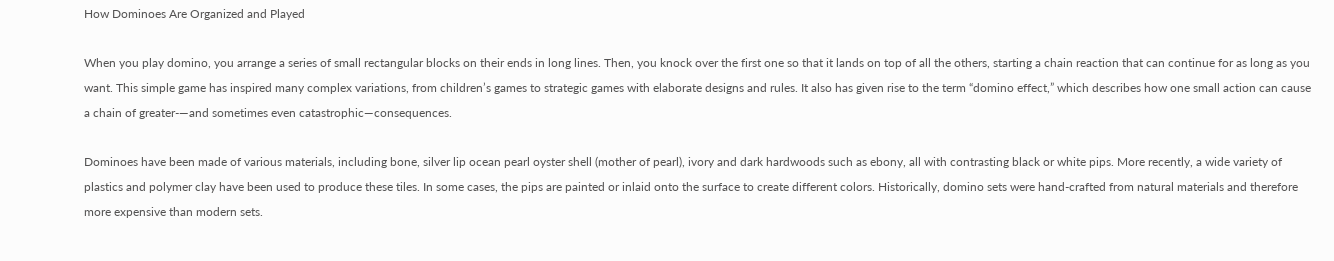How Dominoes Are Organized and Played

When you play domino, you arrange a series of small rectangular blocks on their ends in long lines. Then, you knock over the first one so that it lands on top of all the others, starting a chain reaction that can continue for as long as you want. This simple game has inspired many complex variations, from children’s games to strategic games with elaborate designs and rules. It also has given rise to the term “domino effect,” which describes how one small action can cause a chain of greater-—and sometimes even catastrophic—consequences.

Dominoes have been made of various materials, including bone, silver lip ocean pearl oyster shell (mother of pearl), ivory and dark hardwoods such as ebony, all with contrasting black or white pips. More recently, a wide variety of plastics and polymer clay have been used to produce these tiles. In some cases, the pips are painted or inlaid onto the surface to create different colors. Historically, domino sets were hand-crafted from natural materials and therefore more expensive than modern sets.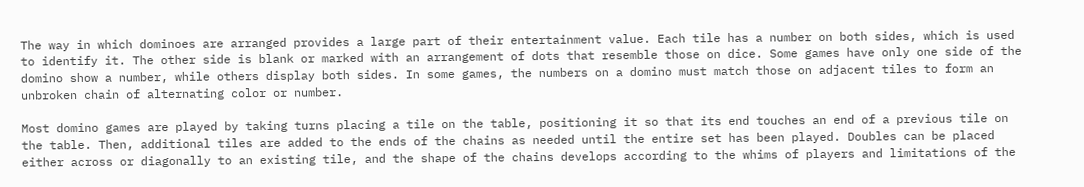The way in which dominoes are arranged provides a large part of their entertainment value. Each tile has a number on both sides, which is used to identify it. The other side is blank or marked with an arrangement of dots that resemble those on dice. Some games have only one side of the domino show a number, while others display both sides. In some games, the numbers on a domino must match those on adjacent tiles to form an unbroken chain of alternating color or number.

Most domino games are played by taking turns placing a tile on the table, positioning it so that its end touches an end of a previous tile on the table. Then, additional tiles are added to the ends of the chains as needed until the entire set has been played. Doubles can be placed either across or diagonally to an existing tile, and the shape of the chains develops according to the whims of players and limitations of the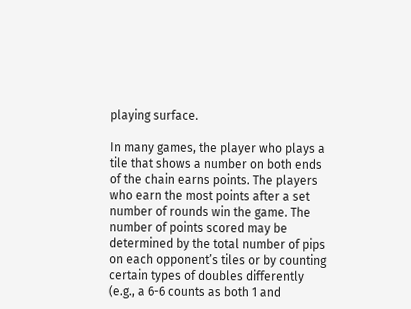playing surface.

In many games, the player who plays a tile that shows a number on both ends of the chain earns points. The players who earn the most points after a set number of rounds win the game. The number of points scored may be determined by the total number of pips on each opponent’s tiles or by counting certain types of doubles differently (e.g., a 6-6 counts as both 1 and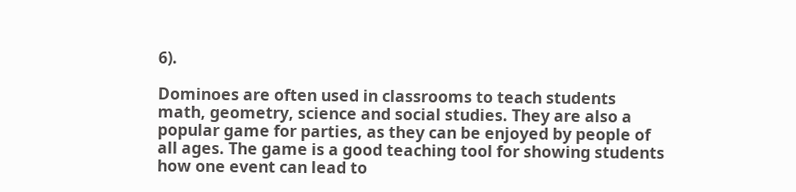6).

Dominoes are often used in classrooms to teach students math, geometry, science and social studies. They are also a popular game for parties, as they can be enjoyed by people of all ages. The game is a good teaching tool for showing students how one event can lead to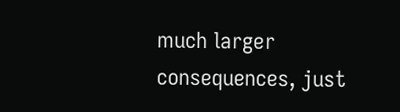much larger consequences, just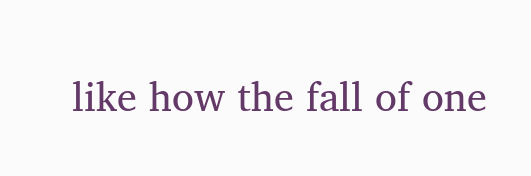like how the fall of one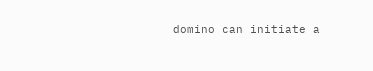domino can initiate a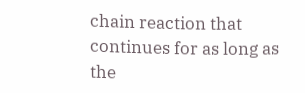chain reaction that continues for as long as the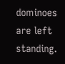dominoes are left standing.